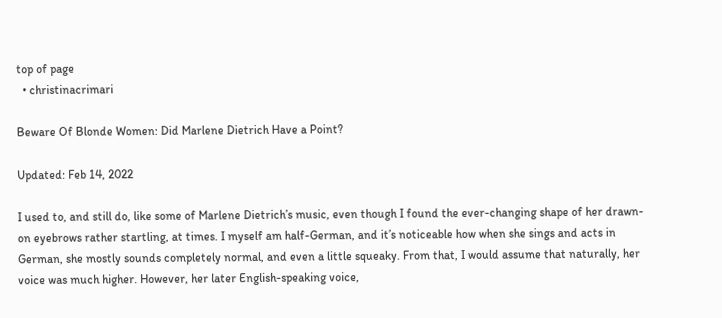top of page
  • christinacrimari

Beware Of Blonde Women: Did Marlene Dietrich Have a Point?

Updated: Feb 14, 2022

I used to, and still do, like some of Marlene Dietrich’s music, even though I found the ever-changing shape of her drawn-on eyebrows rather startling, at times. I myself am half-German, and it’s noticeable how when she sings and acts in German, she mostly sounds completely normal, and even a little squeaky. From that, I would assume that naturally, her voice was much higher. However, her later English-speaking voice,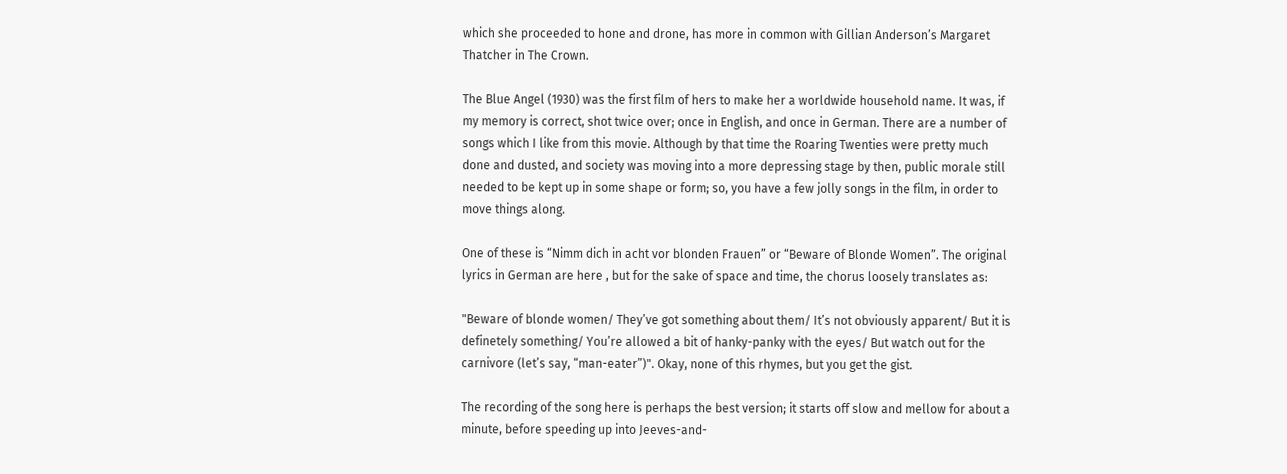which she proceeded to hone and drone, has more in common with Gillian Anderson’s Margaret Thatcher in The Crown.

The Blue Angel (1930) was the first film of hers to make her a worldwide household name. It was, if my memory is correct, shot twice over; once in English, and once in German. There are a number of songs which I like from this movie. Although by that time the Roaring Twenties were pretty much done and dusted, and society was moving into a more depressing stage by then, public morale still needed to be kept up in some shape or form; so, you have a few jolly songs in the film, in order to move things along.

One of these is “Nimm dich in acht vor blonden Frauen” or “Beware of Blonde Women”. The original lyrics in German are here , but for the sake of space and time, the chorus loosely translates as:

"Beware of blonde women/ They’ve got something about them/ It’s not obviously apparent/ But it is definetely something/ You’re allowed a bit of hanky-panky with the eyes/ But watch out for the carnivore (let’s say, “man-eater”)". Okay, none of this rhymes, but you get the gist.

The recording of the song here is perhaps the best version; it starts off slow and mellow for about a minute, before speeding up into Jeeves-and-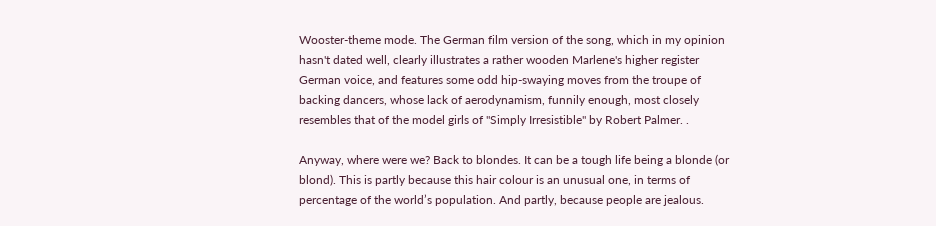Wooster-theme mode. The German film version of the song, which in my opinion hasn't dated well, clearly illustrates a rather wooden Marlene's higher register German voice, and features some odd hip-swaying moves from the troupe of backing dancers, whose lack of aerodynamism, funnily enough, most closely resembles that of the model girls of "Simply Irresistible" by Robert Palmer. .

Anyway, where were we? Back to blondes. It can be a tough life being a blonde (or blond). This is partly because this hair colour is an unusual one, in terms of percentage of the world’s population. And partly, because people are jealous.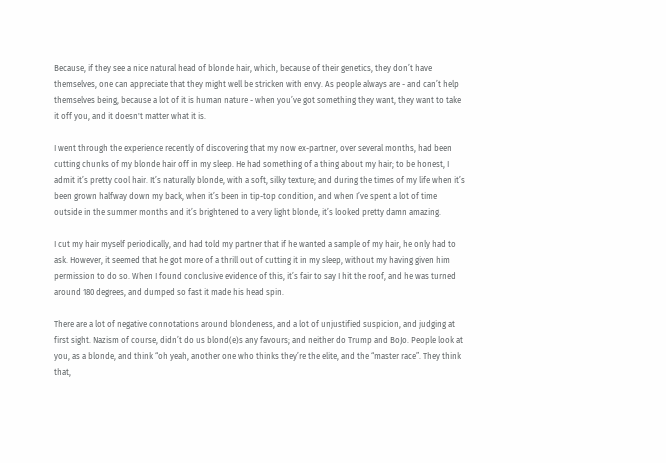Because, if they see a nice natural head of blonde hair, which, because of their genetics, they don’t have themselves, one can appreciate that they might well be stricken with envy. As people always are - and can’t help themselves being, because a lot of it is human nature - when you’ve got something they want, they want to take it off you, and it doesn't matter what it is.

I went through the experience recently of discovering that my now ex-partner, over several months, had been cutting chunks of my blonde hair off in my sleep. He had something of a thing about my hair; to be honest, I admit it’s pretty cool hair. It’s naturally blonde, with a soft, silky texture; and during the times of my life when it’s been grown halfway down my back, when it’s been in tip-top condition, and when I’ve spent a lot of time outside in the summer months and it’s brightened to a very light blonde, it’s looked pretty damn amazing.

I cut my hair myself periodically, and had told my partner that if he wanted a sample of my hair, he only had to ask. However, it seemed that he got more of a thrill out of cutting it in my sleep, without my having given him permission to do so. When I found conclusive evidence of this, it’s fair to say I hit the roof, and he was turned around 180 degrees, and dumped so fast it made his head spin.

There are a lot of negative connotations around blondeness, and a lot of unjustified suspicion, and judging at first sight. Nazism of course, didn’t do us blond(e)s any favours; and neither do Trump and BoJo. People look at you, as a blonde, and think “oh yeah, another one who thinks they’re the elite, and the “master race”. They think that,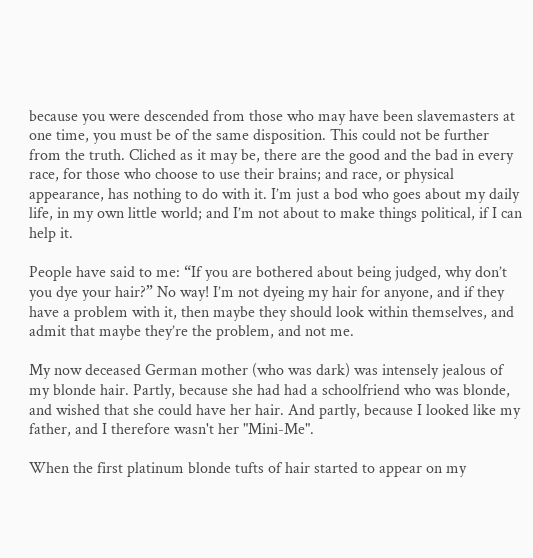because you were descended from those who may have been slavemasters at one time, you must be of the same disposition. This could not be further from the truth. Cliched as it may be, there are the good and the bad in every race, for those who choose to use their brains; and race, or physical appearance, has nothing to do with it. I’m just a bod who goes about my daily life, in my own little world; and I’m not about to make things political, if I can help it.

People have said to me: “If you are bothered about being judged, why don’t you dye your hair?” No way! I’m not dyeing my hair for anyone, and if they have a problem with it, then maybe they should look within themselves, and admit that maybe they’re the problem, and not me.

My now deceased German mother (who was dark) was intensely jealous of my blonde hair. Partly, because she had had a schoolfriend who was blonde, and wished that she could have her hair. And partly, because I looked like my father, and I therefore wasn't her "Mini-Me".

When the first platinum blonde tufts of hair started to appear on my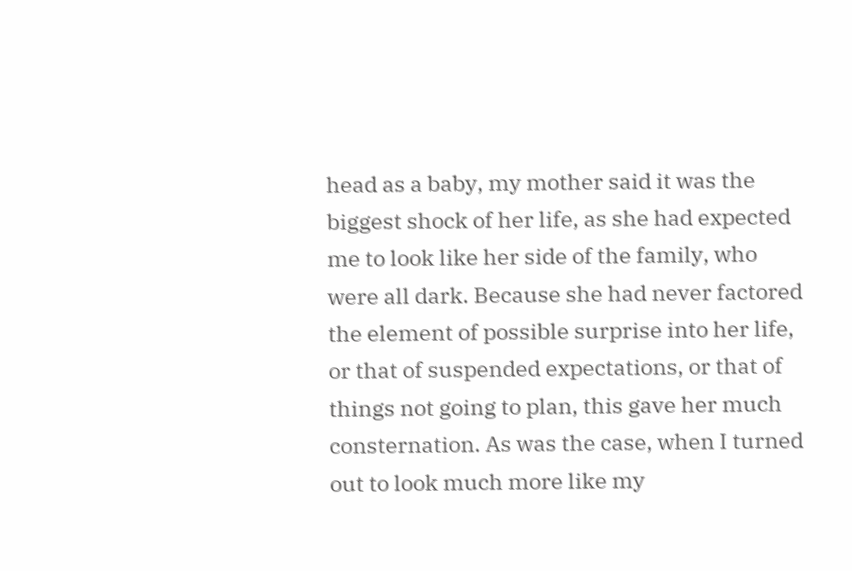head as a baby, my mother said it was the biggest shock of her life, as she had expected me to look like her side of the family, who were all dark. Because she had never factored the element of possible surprise into her life, or that of suspended expectations, or that of things not going to plan, this gave her much consternation. As was the case, when I turned out to look much more like my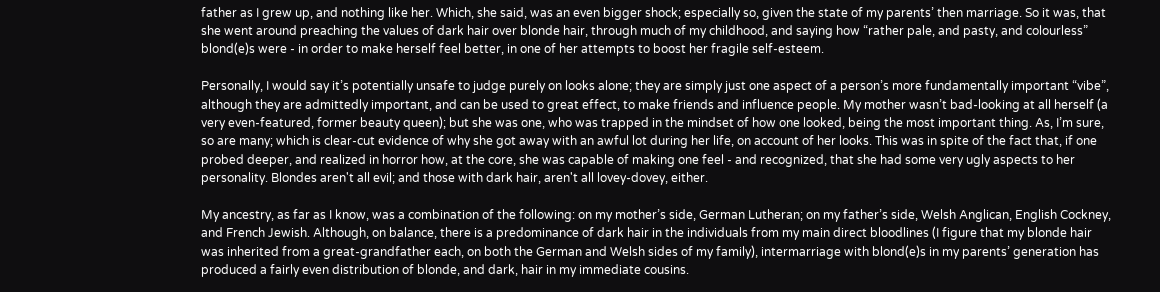father as I grew up, and nothing like her. Which, she said, was an even bigger shock; especially so, given the state of my parents’ then marriage. So it was, that she went around preaching the values of dark hair over blonde hair, through much of my childhood, and saying how “rather pale, and pasty, and colourless” blond(e)s were - in order to make herself feel better, in one of her attempts to boost her fragile self-esteem.

Personally, I would say it’s potentially unsafe to judge purely on looks alone; they are simply just one aspect of a person’s more fundamentally important “vibe”, although they are admittedly important, and can be used to great effect, to make friends and influence people. My mother wasn’t bad-looking at all herself (a very even-featured, former beauty queen); but she was one, who was trapped in the mindset of how one looked, being the most important thing. As, I’m sure, so are many; which is clear-cut evidence of why she got away with an awful lot during her life, on account of her looks. This was in spite of the fact that, if one probed deeper, and realized in horror how, at the core, she was capable of making one feel - and recognized, that she had some very ugly aspects to her personality. Blondes aren't all evil; and those with dark hair, aren't all lovey-dovey, either.

My ancestry, as far as I know, was a combination of the following: on my mother’s side, German Lutheran; on my father’s side, Welsh Anglican, English Cockney, and French Jewish. Although, on balance, there is a predominance of dark hair in the individuals from my main direct bloodlines (I figure that my blonde hair was inherited from a great-grandfather each, on both the German and Welsh sides of my family), intermarriage with blond(e)s in my parents’ generation has produced a fairly even distribution of blonde, and dark, hair in my immediate cousins.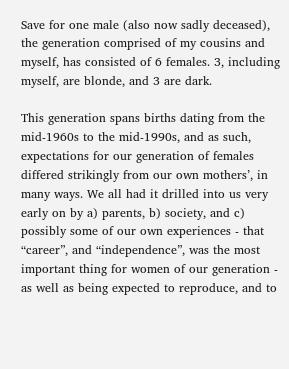Save for one male (also now sadly deceased), the generation comprised of my cousins and myself, has consisted of 6 females. 3, including myself, are blonde, and 3 are dark.

This generation spans births dating from the mid-1960s to the mid-1990s, and as such, expectations for our generation of females differed strikingly from our own mothers’, in many ways. We all had it drilled into us very early on by a) parents, b) society, and c) possibly some of our own experiences - that “career”, and “independence”, was the most important thing for women of our generation - as well as being expected to reproduce, and to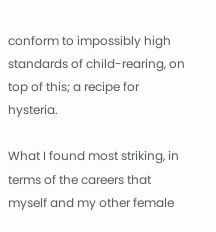conform to impossibly high standards of child-rearing, on top of this; a recipe for hysteria.

What I found most striking, in terms of the careers that myself and my other female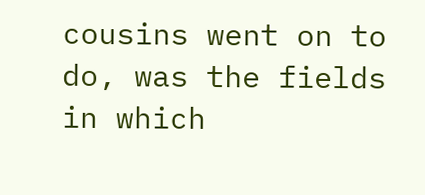cousins went on to do, was the fields in which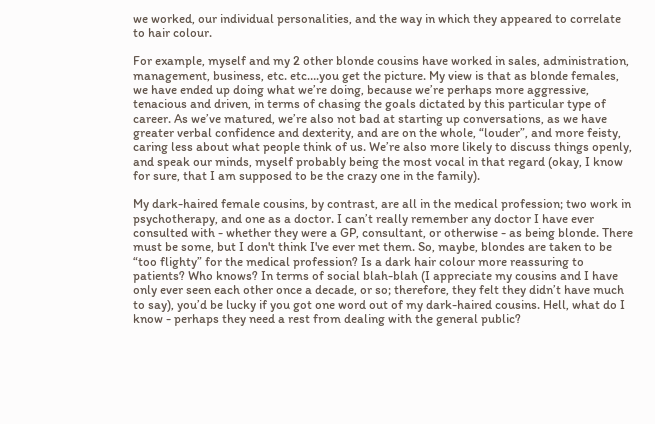we worked, our individual personalities, and the way in which they appeared to correlate to hair colour.

For example, myself and my 2 other blonde cousins have worked in sales, administration, management, business, etc. etc….you get the picture. My view is that as blonde females, we have ended up doing what we’re doing, because we’re perhaps more aggressive, tenacious and driven, in terms of chasing the goals dictated by this particular type of career. As we’ve matured, we’re also not bad at starting up conversations, as we have greater verbal confidence and dexterity, and are on the whole, “louder”, and more feisty, caring less about what people think of us. We’re also more likely to discuss things openly, and speak our minds, myself probably being the most vocal in that regard (okay, I know for sure, that I am supposed to be the crazy one in the family).

My dark-haired female cousins, by contrast, are all in the medical profession; two work in psychotherapy, and one as a doctor. I can’t really remember any doctor I have ever consulted with - whether they were a GP, consultant, or otherwise - as being blonde. There must be some, but I don't think I've ever met them. So, maybe, blondes are taken to be “too flighty” for the medical profession? Is a dark hair colour more reassuring to patients? Who knows? In terms of social blah-blah (I appreciate my cousins and I have only ever seen each other once a decade, or so; therefore, they felt they didn’t have much to say), you’d be lucky if you got one word out of my dark-haired cousins. Hell, what do I know - perhaps they need a rest from dealing with the general public?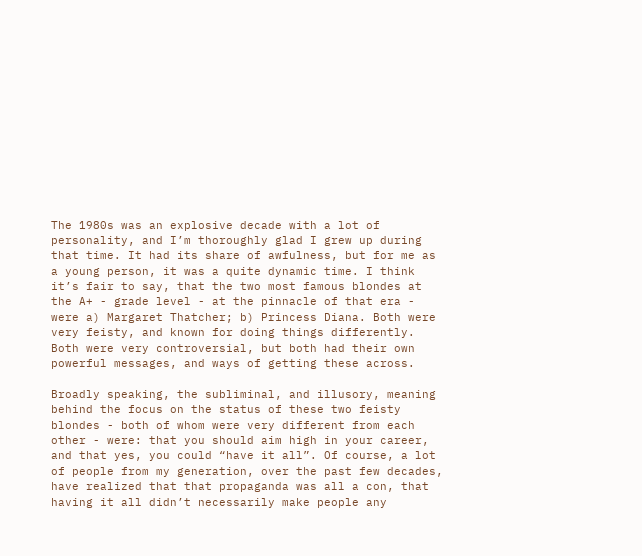The 1980s was an explosive decade with a lot of personality, and I’m thoroughly glad I grew up during that time. It had its share of awfulness, but for me as a young person, it was a quite dynamic time. I think it’s fair to say, that the two most famous blondes at the A+ - grade level - at the pinnacle of that era - were a) Margaret Thatcher; b) Princess Diana. Both were very feisty, and known for doing things differently. Both were very controversial, but both had their own powerful messages, and ways of getting these across.

Broadly speaking, the subliminal, and illusory, meaning behind the focus on the status of these two feisty blondes - both of whom were very different from each other - were: that you should aim high in your career, and that yes, you could “have it all”. Of course, a lot of people from my generation, over the past few decades, have realized that that propaganda was all a con, that having it all didn’t necessarily make people any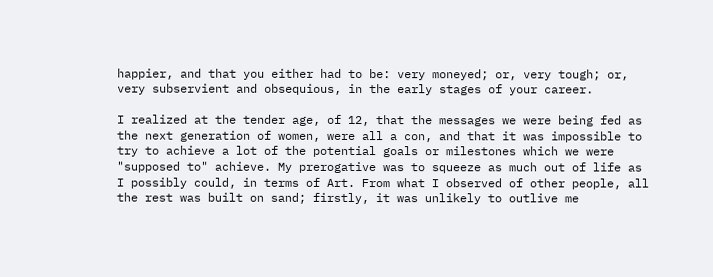happier, and that you either had to be: very moneyed; or, very tough; or, very subservient and obsequious, in the early stages of your career.

I realized at the tender age, of 12, that the messages we were being fed as the next generation of women, were all a con, and that it was impossible to try to achieve a lot of the potential goals or milestones which we were "supposed to" achieve. My prerogative was to squeeze as much out of life as I possibly could, in terms of Art. From what I observed of other people, all the rest was built on sand; firstly, it was unlikely to outlive me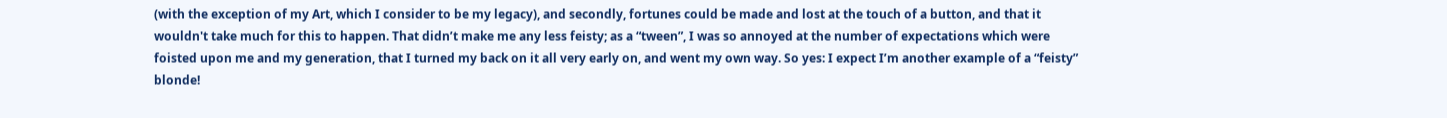(with the exception of my Art, which I consider to be my legacy), and secondly, fortunes could be made and lost at the touch of a button, and that it wouldn't take much for this to happen. That didn’t make me any less feisty; as a “tween”, I was so annoyed at the number of expectations which were foisted upon me and my generation, that I turned my back on it all very early on, and went my own way. So yes: I expect I’m another example of a “feisty” blonde!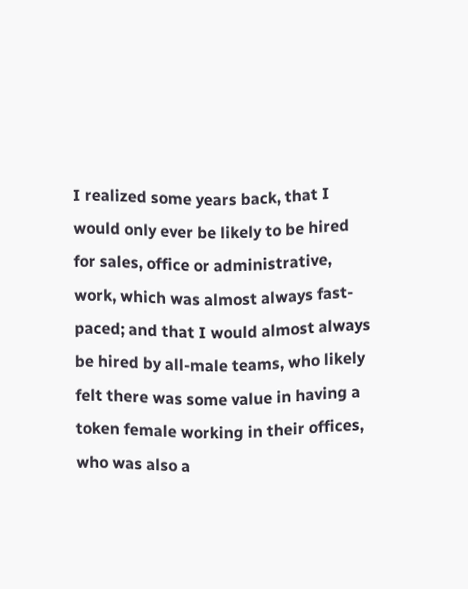I realized some years back, that I would only ever be likely to be hired for sales, office or administrative, work, which was almost always fast-paced; and that I would almost always be hired by all-male teams, who likely felt there was some value in having a token female working in their offices, who was also a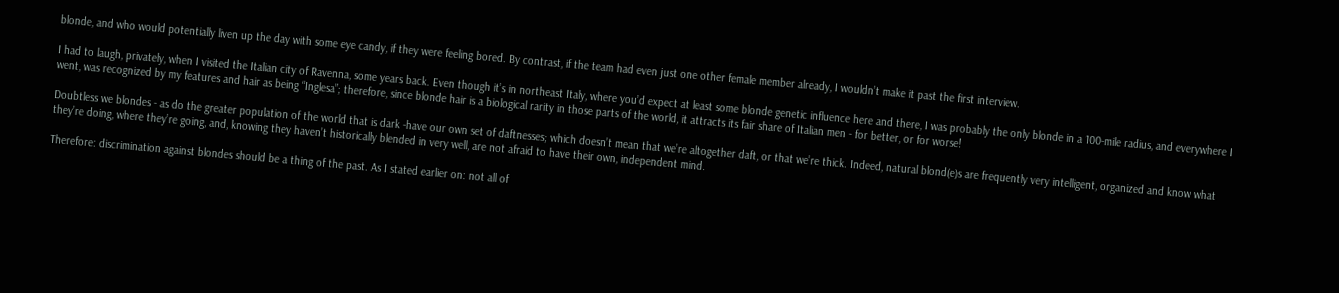blonde, and who would potentially liven up the day with some eye candy, if they were feeling bored. By contrast, if the team had even just one other female member already, I wouldn’t make it past the first interview.

I had to laugh, privately, when I visited the Italian city of Ravenna, some years back. Even though it’s in northeast Italy, where you’d expect at least some blonde genetic influence here and there, I was probably the only blonde in a 100-mile radius, and everywhere I went, was recognized by my features and hair as being “Inglesa”; therefore, since blonde hair is a biological rarity in those parts of the world, it attracts its fair share of Italian men - for better, or for worse!

Doubtless we blondes - as do the greater population of the world that is dark -have our own set of daftnesses; which doesn’t mean that we’re altogether daft, or that we’re thick. Indeed, natural blond(e)s are frequently very intelligent, organized and know what they’re doing, where they’re going, and, knowing they haven’t historically blended in very well, are not afraid to have their own, independent mind.

Therefore: discrimination against blondes should be a thing of the past. As I stated earlier on: not all of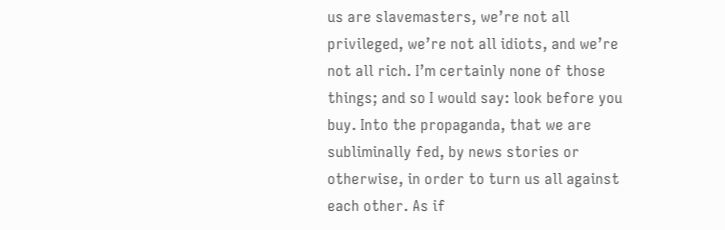us are slavemasters, we’re not all privileged, we’re not all idiots, and we’re not all rich. I’m certainly none of those things; and so I would say: look before you buy. Into the propaganda, that we are subliminally fed, by news stories or otherwise, in order to turn us all against each other. As if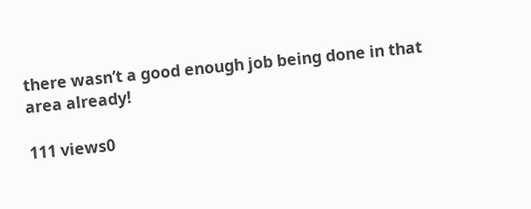there wasn’t a good enough job being done in that area already!

111 views0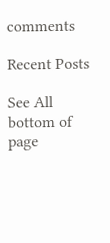comments

Recent Posts

See All
bottom of page